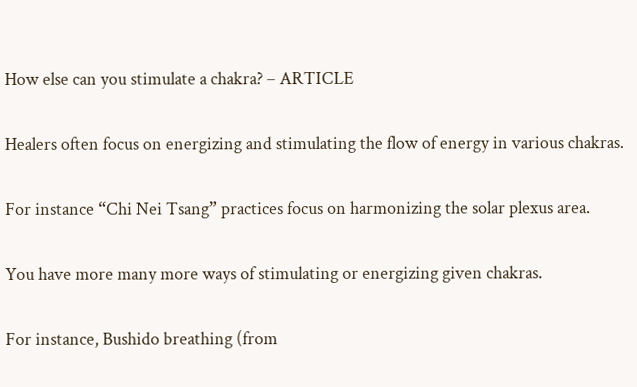How else can you stimulate a chakra? – ARTICLE

Healers often focus on energizing and stimulating the flow of energy in various chakras.

For instance “Chi Nei Tsang” practices focus on harmonizing the solar plexus area.

You have more many more ways of stimulating or energizing given chakras.

For instance, Bushido breathing (from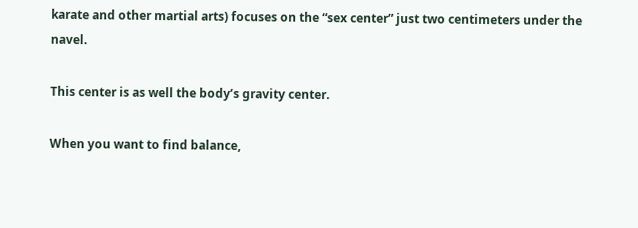karate and other martial arts) focuses on the “sex center” just two centimeters under the navel.

This center is as well the body’s gravity center.

When you want to find balance,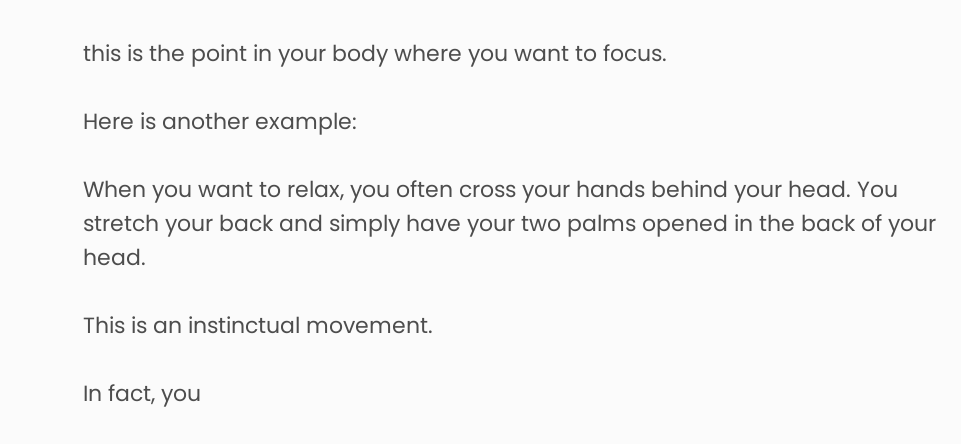this is the point in your body where you want to focus.

Here is another example:

When you want to relax, you often cross your hands behind your head. You stretch your back and simply have your two palms opened in the back of your head.

This is an instinctual movement.

In fact, you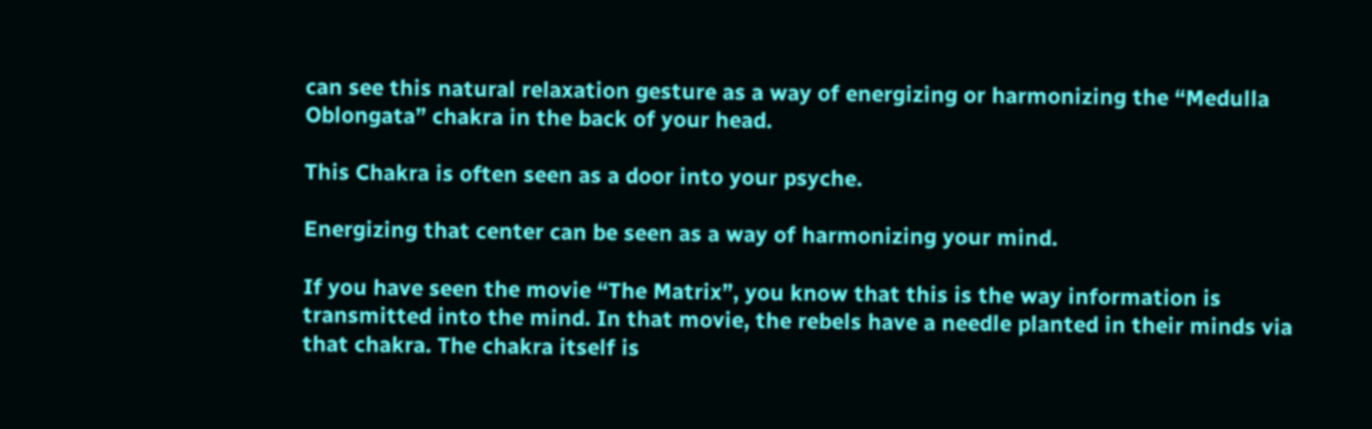can see this natural relaxation gesture as a way of energizing or harmonizing the “Medulla Oblongata” chakra in the back of your head.

This Chakra is often seen as a door into your psyche.

Energizing that center can be seen as a way of harmonizing your mind.

If you have seen the movie “The Matrix”, you know that this is the way information is transmitted into the mind. In that movie, the rebels have a needle planted in their minds via that chakra. The chakra itself is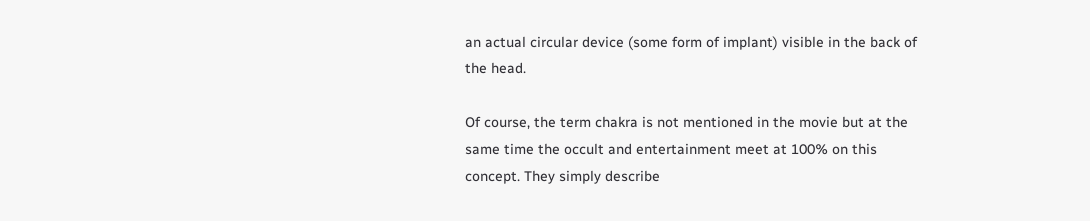an actual circular device (some form of implant) visible in the back of the head.

Of course, the term chakra is not mentioned in the movie but at the same time the occult and entertainment meet at 100% on this concept. They simply describe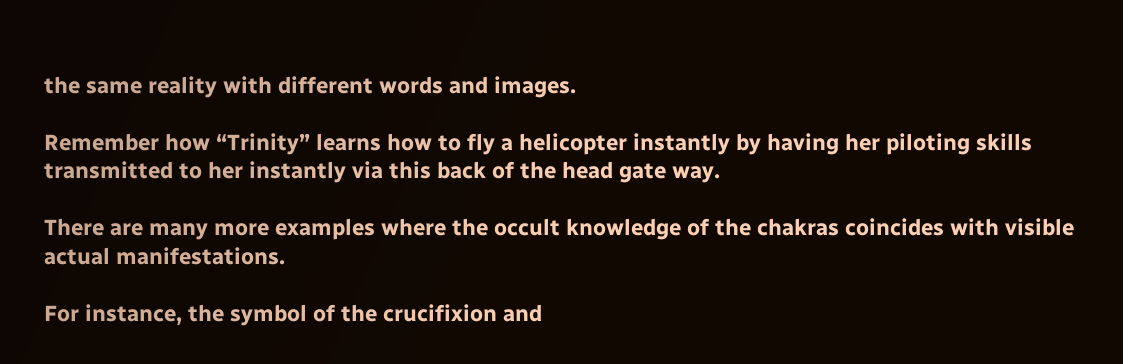the same reality with different words and images.

Remember how “Trinity” learns how to fly a helicopter instantly by having her piloting skills transmitted to her instantly via this back of the head gate way.

There are many more examples where the occult knowledge of the chakras coincides with visible actual manifestations.

For instance, the symbol of the crucifixion and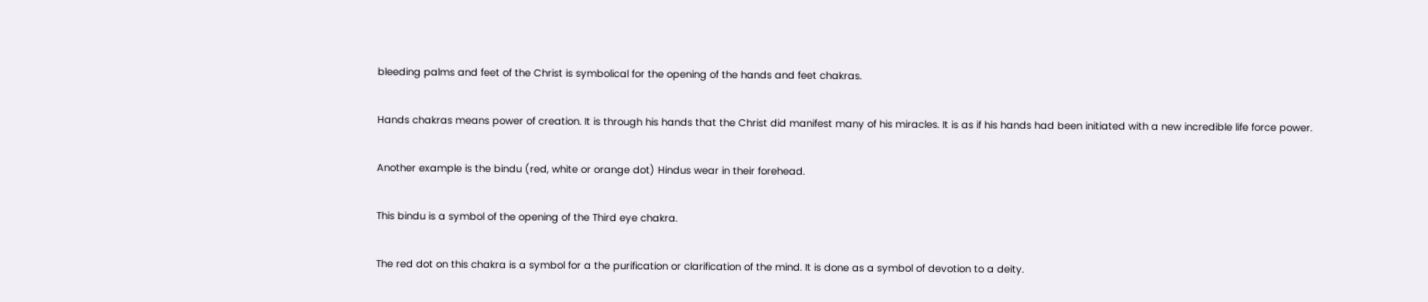bleeding palms and feet of the Christ is symbolical for the opening of the hands and feet chakras.

Hands chakras means power of creation. It is through his hands that the Christ did manifest many of his miracles. It is as if his hands had been initiated with a new incredible life force power.

Another example is the bindu (red, white or orange dot) Hindus wear in their forehead.

This bindu is a symbol of the opening of the Third eye chakra.

The red dot on this chakra is a symbol for a the purification or clarification of the mind. It is done as a symbol of devotion to a deity.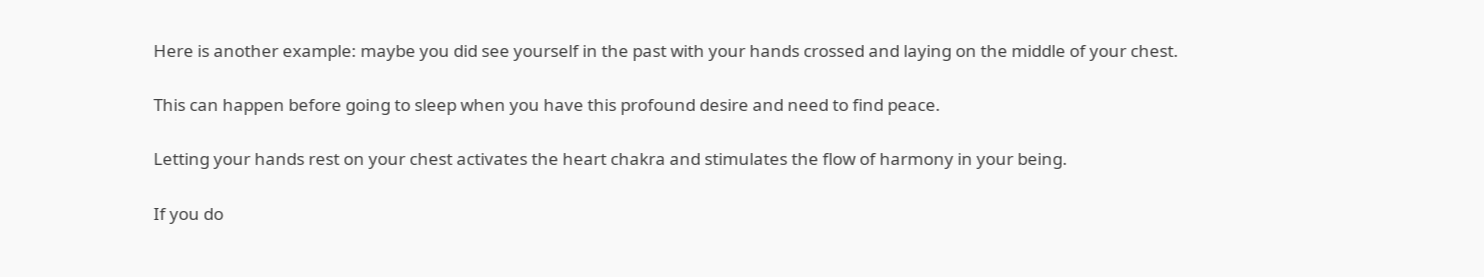Here is another example: maybe you did see yourself in the past with your hands crossed and laying on the middle of your chest.

This can happen before going to sleep when you have this profound desire and need to find peace.

Letting your hands rest on your chest activates the heart chakra and stimulates the flow of harmony in your being.

If you do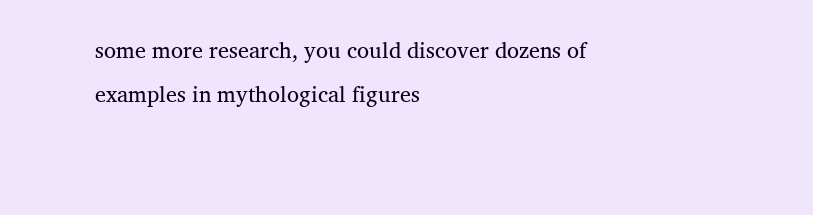some more research, you could discover dozens of examples in mythological figures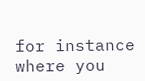for instance where you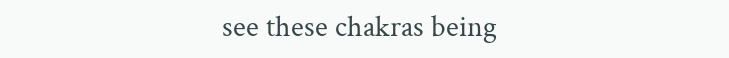see these chakras being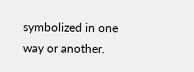symbolized in one way or another.